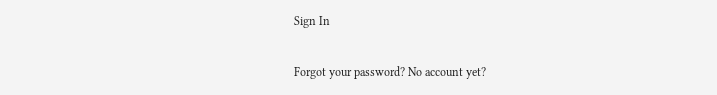Sign In

Forgot your password? No account yet?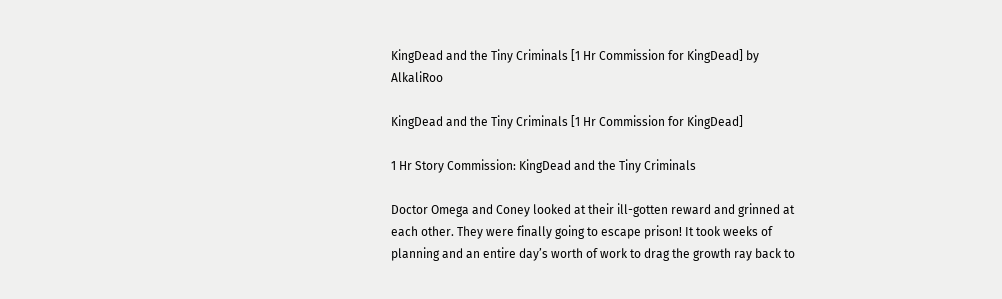KingDead and the Tiny Criminals [1 Hr Commission for KingDead] by AlkaliRoo

KingDead and the Tiny Criminals [1 Hr Commission for KingDead]

1 Hr Story Commission: KingDead and the Tiny Criminals

Doctor Omega and Coney looked at their ill-gotten reward and grinned at each other. They were finally going to escape prison! It took weeks of planning and an entire day’s worth of work to drag the growth ray back to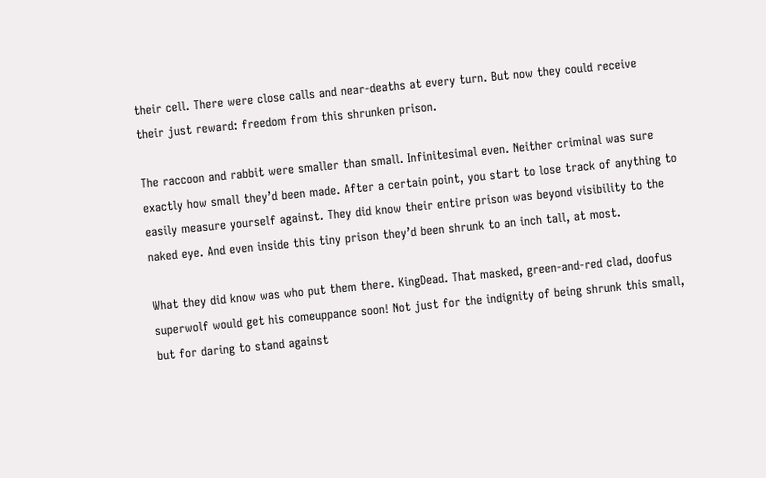their cell. There were close calls and near-deaths at every turn. But now they could receive their just reward: freedom from this shrunken prison.

The raccoon and rabbit were smaller than small. Infinitesimal even. Neither criminal was sure exactly how small they’d been made. After a certain point, you start to lose track of anything to easily measure yourself against. They did know their entire prison was beyond visibility to the naked eye. And even inside this tiny prison they’d been shrunk to an inch tall, at most.

What they did know was who put them there. KingDead. That masked, green-and-red clad, doofus superwolf would get his comeuppance soon! Not just for the indignity of being shrunk this small, but for daring to stand against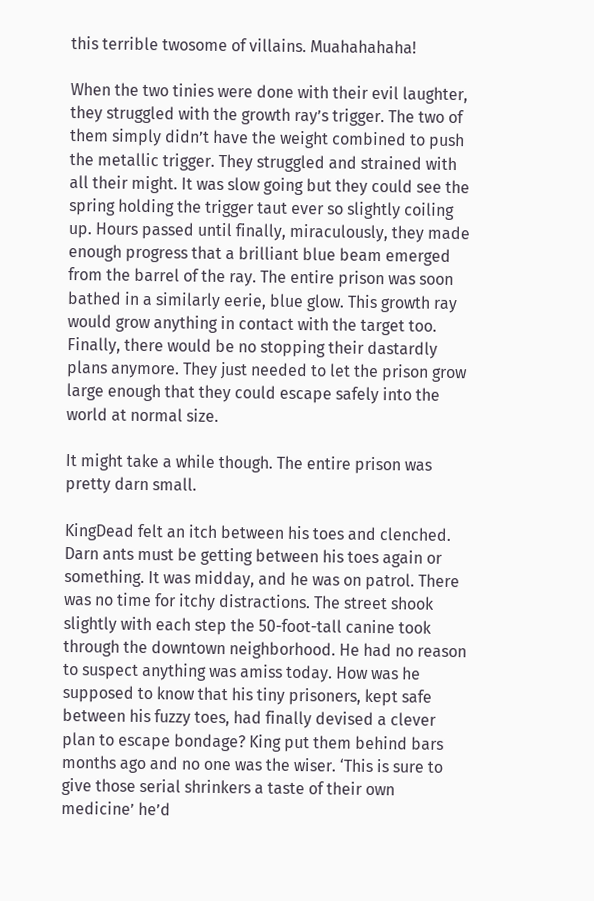this terrible twosome of villains. Muahahahaha!

When the two tinies were done with their evil laughter, they struggled with the growth ray’s trigger. The two of them simply didn’t have the weight combined to push the metallic trigger. They struggled and strained with all their might. It was slow going but they could see the spring holding the trigger taut ever so slightly coiling up. Hours passed until finally, miraculously, they made enough progress that a brilliant blue beam emerged from the barrel of the ray. The entire prison was soon bathed in a similarly eerie, blue glow. This growth ray would grow anything in contact with the target too. Finally, there would be no stopping their dastardly plans anymore. They just needed to let the prison grow large enough that they could escape safely into the world at normal size.

It might take a while though. The entire prison was pretty darn small.

KingDead felt an itch between his toes and clenched. Darn ants must be getting between his toes again or something. It was midday, and he was on patrol. There was no time for itchy distractions. The street shook slightly with each step the 50-foot-tall canine took through the downtown neighborhood. He had no reason to suspect anything was amiss today. How was he supposed to know that his tiny prisoners, kept safe between his fuzzy toes, had finally devised a clever plan to escape bondage? King put them behind bars months ago and no one was the wiser. ‘This is sure to give those serial shrinkers a taste of their own medicine’ he’d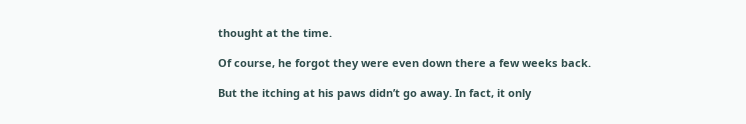thought at the time.

Of course, he forgot they were even down there a few weeks back.

But the itching at his paws didn’t go away. In fact, it only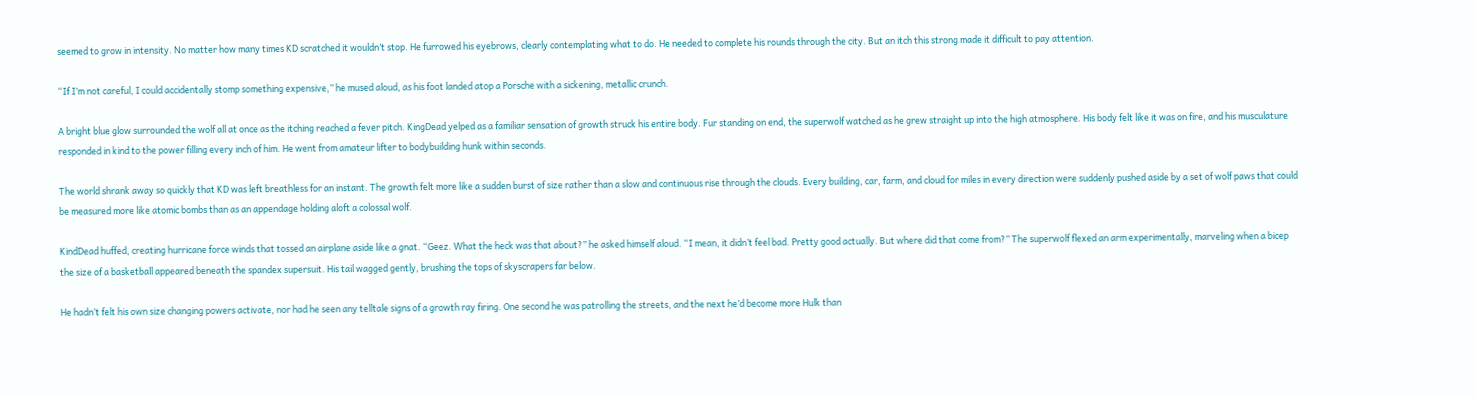seemed to grow in intensity. No matter how many times KD scratched it wouldn’t stop. He furrowed his eyebrows, clearly contemplating what to do. He needed to complete his rounds through the city. But an itch this strong made it difficult to pay attention.

“If I’m not careful, I could accidentally stomp something expensive,” he mused aloud, as his foot landed atop a Porsche with a sickening, metallic crunch.

A bright blue glow surrounded the wolf all at once as the itching reached a fever pitch. KingDead yelped as a familiar sensation of growth struck his entire body. Fur standing on end, the superwolf watched as he grew straight up into the high atmosphere. His body felt like it was on fire, and his musculature responded in kind to the power filling every inch of him. He went from amateur lifter to bodybuilding hunk within seconds.

The world shrank away so quickly that KD was left breathless for an instant. The growth felt more like a sudden burst of size rather than a slow and continuous rise through the clouds. Every building, car, farm, and cloud for miles in every direction were suddenly pushed aside by a set of wolf paws that could be measured more like atomic bombs than as an appendage holding aloft a colossal wolf.

KindDead huffed, creating hurricane force winds that tossed an airplane aside like a gnat. “Geez. What the heck was that about?” he asked himself aloud. “I mean, it didn’t feel bad. Pretty good actually. But where did that come from?” The superwolf flexed an arm experimentally, marveling when a bicep the size of a basketball appeared beneath the spandex supersuit. His tail wagged gently, brushing the tops of skyscrapers far below.

He hadn’t felt his own size changing powers activate, nor had he seen any telltale signs of a growth ray firing. One second he was patrolling the streets, and the next he’d become more Hulk than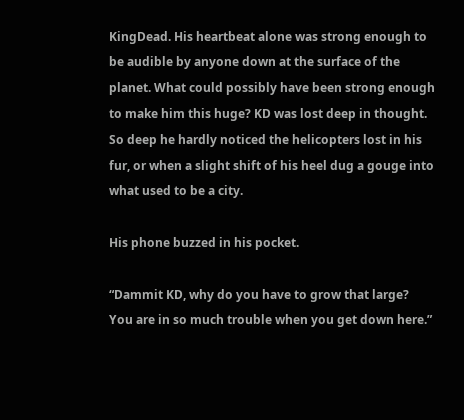KingDead. His heartbeat alone was strong enough to be audible by anyone down at the surface of the planet. What could possibly have been strong enough to make him this huge? KD was lost deep in thought. So deep he hardly noticed the helicopters lost in his fur, or when a slight shift of his heel dug a gouge into what used to be a city.

His phone buzzed in his pocket.

“Dammit KD, why do you have to grow that large? You are in so much trouble when you get down here.”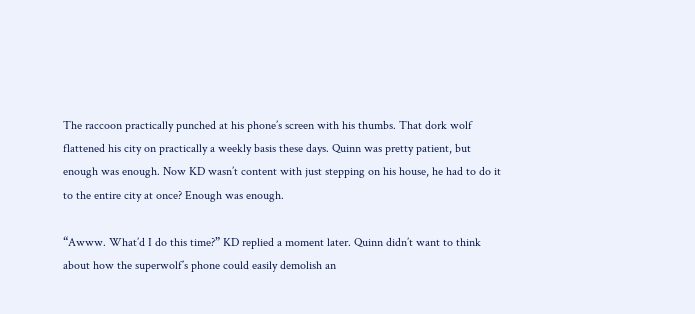The raccoon practically punched at his phone’s screen with his thumbs. That dork wolf flattened his city on practically a weekly basis these days. Quinn was pretty patient, but enough was enough. Now KD wasn’t content with just stepping on his house, he had to do it to the entire city at once? Enough was enough.

“Awww. What’d I do this time?” KD replied a moment later. Quinn didn’t want to think about how the superwolf’s phone could easily demolish an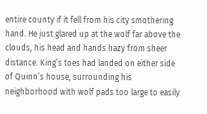entire county if it fell from his city smothering hand. He just glared up at the wolf far above the clouds, his head and hands hazy from sheer distance. King’s toes had landed on either side of Quinn’s house, surrounding his neighborhood with wolf pads too large to easily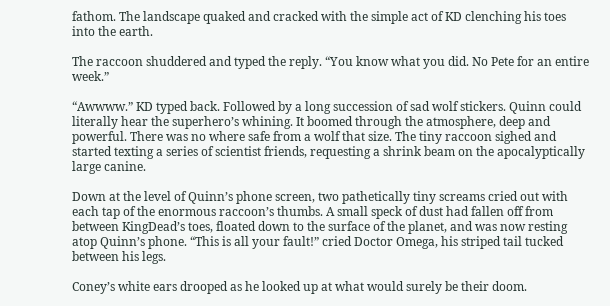fathom. The landscape quaked and cracked with the simple act of KD clenching his toes into the earth.

The raccoon shuddered and typed the reply. “You know what you did. No Pete for an entire week.”

“Awwww.” KD typed back. Followed by a long succession of sad wolf stickers. Quinn could literally hear the superhero’s whining. It boomed through the atmosphere, deep and powerful. There was no where safe from a wolf that size. The tiny raccoon sighed and started texting a series of scientist friends, requesting a shrink beam on the apocalyptically large canine.

Down at the level of Quinn’s phone screen, two pathetically tiny screams cried out with each tap of the enormous raccoon’s thumbs. A small speck of dust had fallen off from between KingDead’s toes, floated down to the surface of the planet, and was now resting atop Quinn’s phone. “This is all your fault!” cried Doctor Omega, his striped tail tucked between his legs.

Coney’s white ears drooped as he looked up at what would surely be their doom.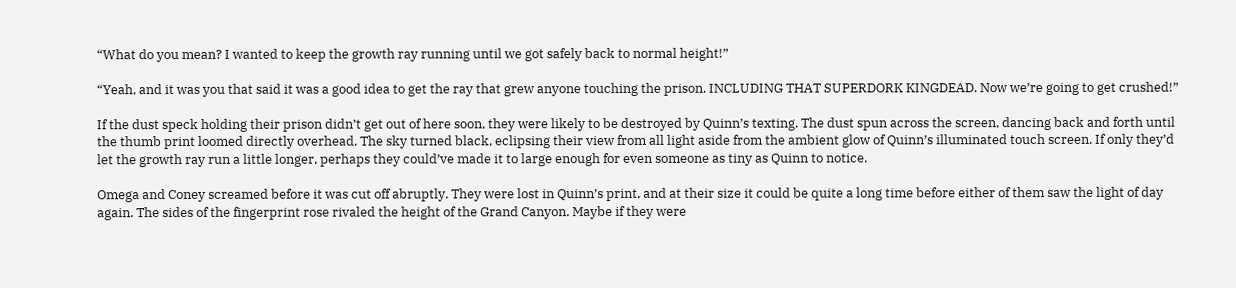“What do you mean? I wanted to keep the growth ray running until we got safely back to normal height!”

“Yeah, and it was you that said it was a good idea to get the ray that grew anyone touching the prison. INCLUDING THAT SUPERDORK KINGDEAD. Now we’re going to get crushed!”

If the dust speck holding their prison didn’t get out of here soon, they were likely to be destroyed by Quinn’s texting. The dust spun across the screen, dancing back and forth until the thumb print loomed directly overhead. The sky turned black, eclipsing their view from all light aside from the ambient glow of Quinn’s illuminated touch screen. If only they’d let the growth ray run a little longer, perhaps they could’ve made it to large enough for even someone as tiny as Quinn to notice.

Omega and Coney screamed before it was cut off abruptly. They were lost in Quinn’s print, and at their size it could be quite a long time before either of them saw the light of day again. The sides of the fingerprint rose rivaled the height of the Grand Canyon. Maybe if they were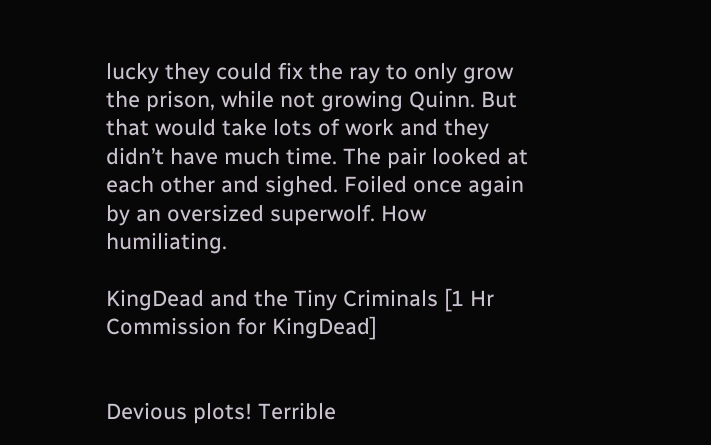lucky they could fix the ray to only grow the prison, while not growing Quinn. But that would take lots of work and they didn’t have much time. The pair looked at each other and sighed. Foiled once again by an oversized superwolf. How humiliating.

KingDead and the Tiny Criminals [1 Hr Commission for KingDead]


Devious plots! Terrible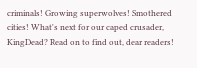criminals! Growing superwolves! Smothered cities! What's next for our caped crusader, KingDead? Read on to find out, dear readers!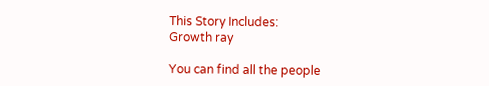This Story Includes:
Growth ray

You can find all the people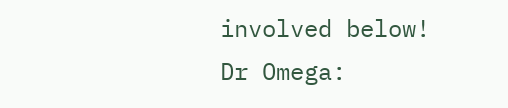involved below!
Dr Omega: